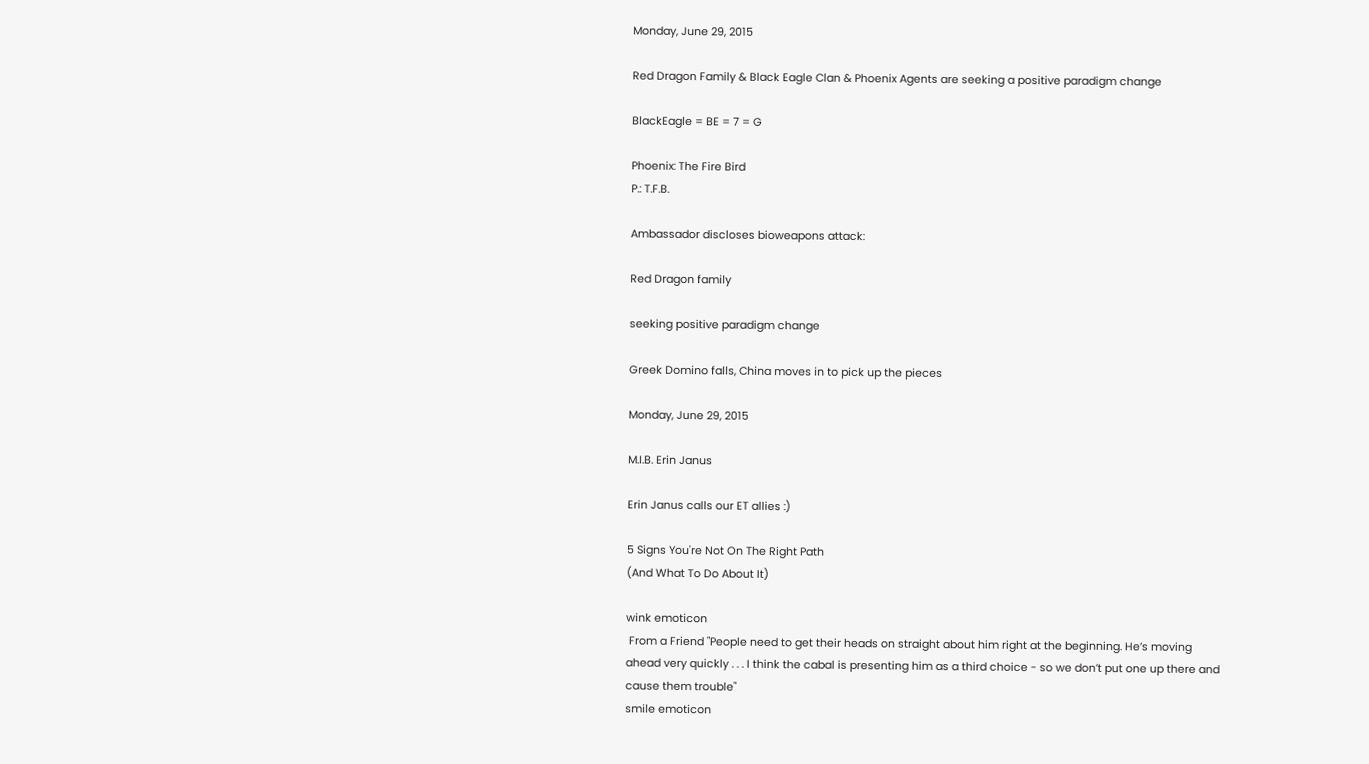Monday, June 29, 2015

Red Dragon Family & Black Eagle Clan & Phoenix Agents are seeking a positive paradigm change

BlackEagle = BE = 7 = G

Phoenix: The Fire Bird
P.: T.F.B.

Ambassador discloses bioweapons attack:

Red Dragon family

seeking positive paradigm change

Greek Domino falls, China moves in to pick up the pieces

Monday, June 29, 2015

M.I.B. Erin Janus

Erin Janus calls our ET allies :)

5 Signs You're Not On The Right Path
(And What To Do About It)

wink emoticon
 From a Friend "People need to get their heads on straight about him right at the beginning. He’s moving ahead very quickly . . . I think the cabal is presenting him as a third choice - so we don’t put one up there and cause them trouble"
smile emoticon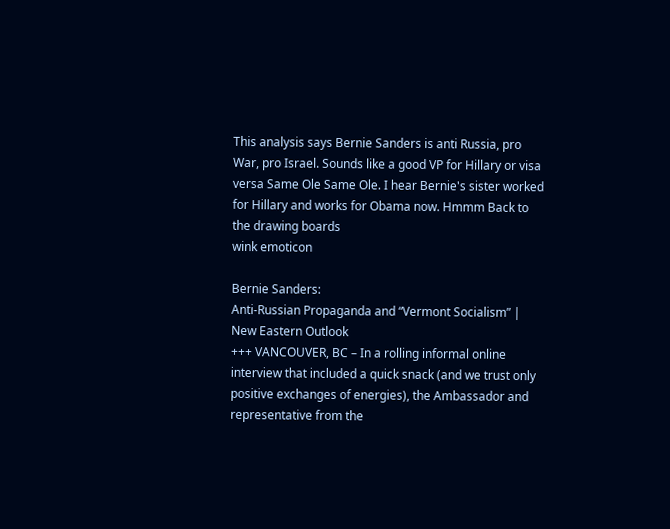This analysis says Bernie Sanders is anti Russia, pro War, pro Israel. Sounds like a good VP for Hillary or visa versa Same Ole Same Ole. I hear Bernie's sister worked for Hillary and works for Obama now. Hmmm Back to the drawing boards
wink emoticon

Bernie Sanders:
Anti-Russian Propaganda and “Vermont Socialism” |
New Eastern Outlook
+++ VANCOUVER, BC – In a rolling informal online interview that included a quick snack (and we trust only positive exchanges of energies), the Ambassador and representative from the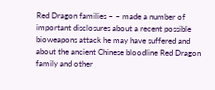Red Dragon families – – made a number of important disclosures about a recent possible bioweapons attack he may have suffered and about the ancient Chinese bloodline Red Dragon family and other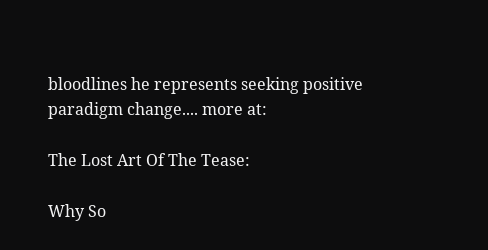bloodlines he represents seeking positive paradigm change.... more at:

The Lost Art Of The Tease:

Why So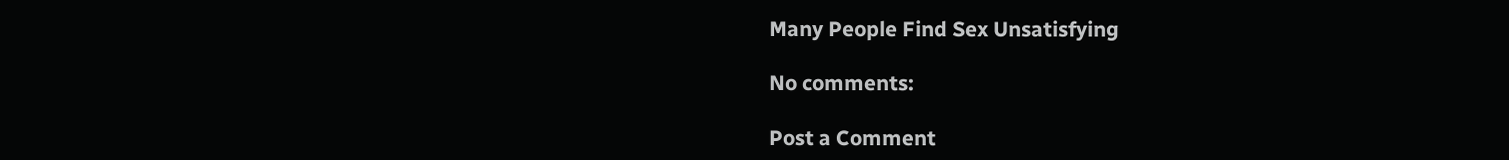Many People Find Sex Unsatisfying

No comments:

Post a Comment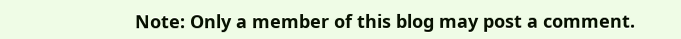Note: Only a member of this blog may post a comment.